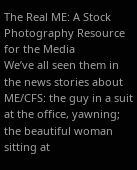The Real ME: A Stock Photography Resource for the Media
We’ve all seen them in the news stories about ME/CFS: the guy in a suit at the office, yawning; the beautiful woman sitting at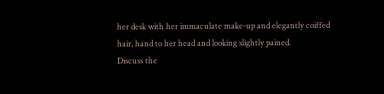her desk with her immaculate make-up and elegantly coiffed hair, hand to her head and looking slightly pained.
Discuss the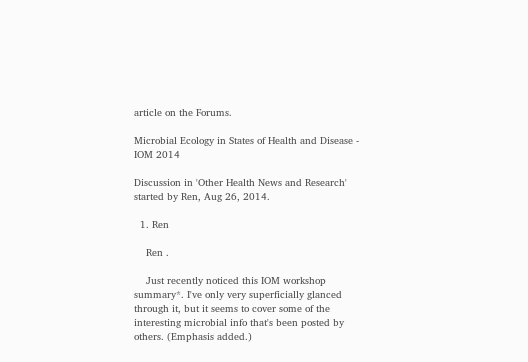article on the Forums.

Microbial Ecology in States of Health and Disease - IOM 2014

Discussion in 'Other Health News and Research' started by Ren, Aug 26, 2014.

  1. Ren

    Ren .

    Just recently noticed this IOM workshop summary*. I've only very superficially glanced through it, but it seems to cover some of the interesting microbial info that's been posted by others. (Emphasis added.)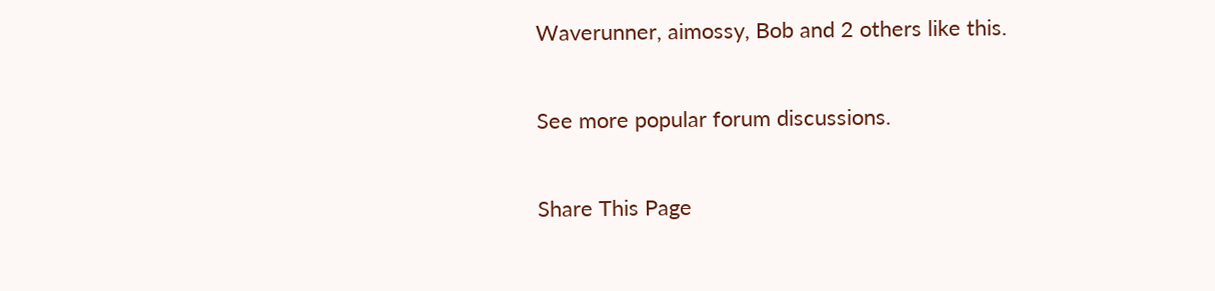Waverunner, aimossy, Bob and 2 others like this.

See more popular forum discussions.

Share This Page